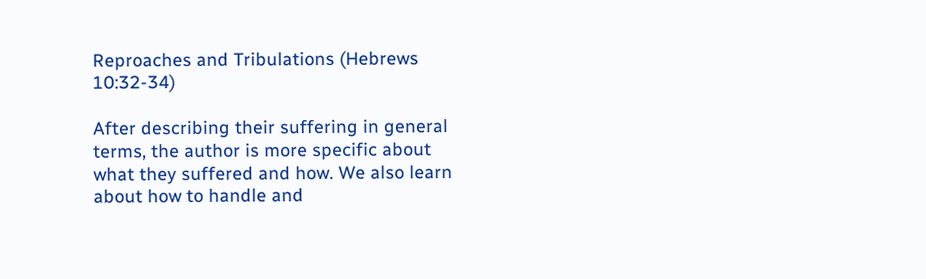Reproaches and Tribulations (Hebrews 10:32-34)

After describing their suffering in general terms, the author is more specific about what they suffered and how. We also learn about how to handle and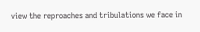view the reproaches and tribulations we face in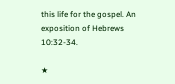this life for the gospel. An exposition of Hebrews 10:32-34.

★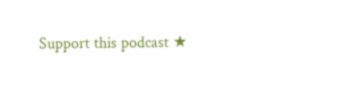Support this podcast ★